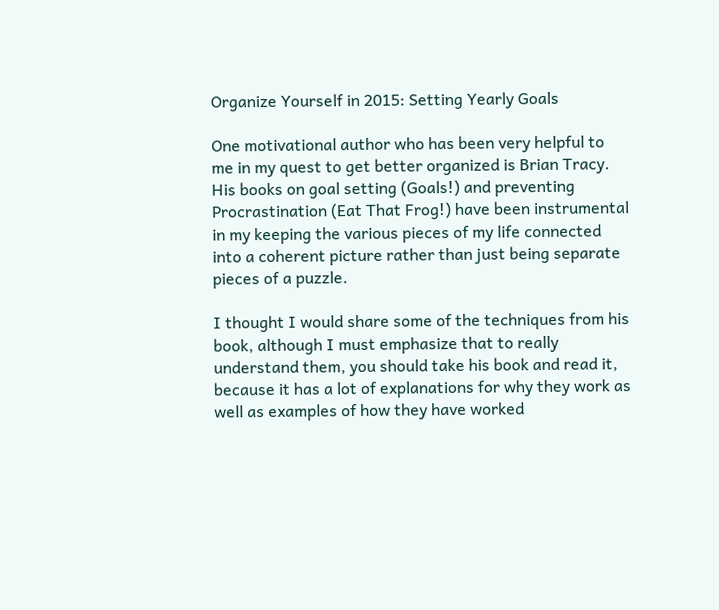Organize Yourself in 2015: Setting Yearly Goals

One motivational author who has been very helpful to me in my quest to get better organized is Brian Tracy.   His books on goal setting (Goals!) and preventing Procrastination (Eat That Frog!) have been instrumental in my keeping the various pieces of my life connected into a coherent picture rather than just being separate pieces of a puzzle.

I thought I would share some of the techniques from his book, although I must emphasize that to really understand them, you should take his book and read it, because it has a lot of explanations for why they work as well as examples of how they have worked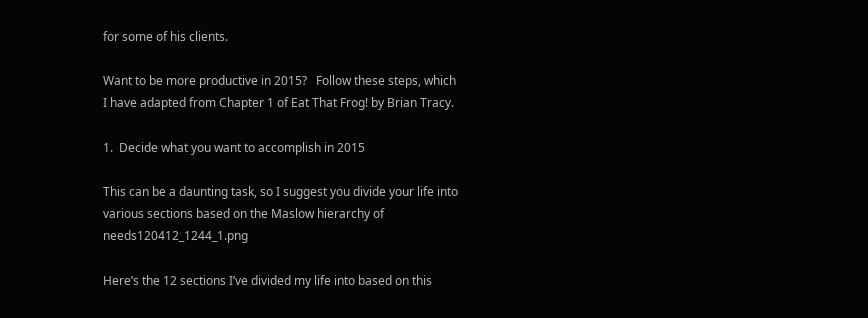for some of his clients.

Want to be more productive in 2015?   Follow these steps, which I have adapted from Chapter 1 of Eat That Frog! by Brian Tracy.

1.  Decide what you want to accomplish in 2015

This can be a daunting task, so I suggest you divide your life into various sections based on the Maslow hierarchy of needs120412_1244_1.png

Here’s the 12 sections I’ve divided my life into based on this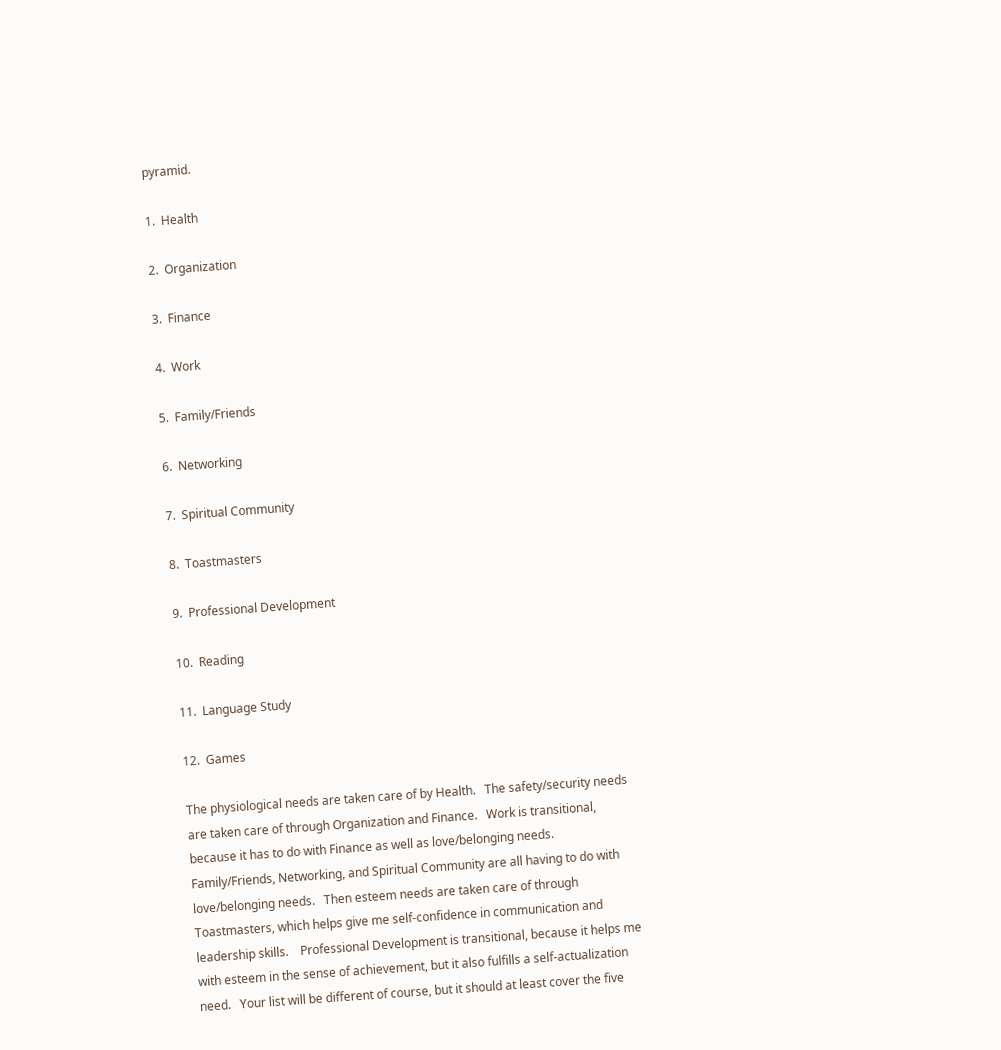pyramid.

1.  Health

2.  Organization

3.  Finance

4.  Work

5.  Family/Friends

6.  Networking

7.  Spiritual Community

8.  Toastmasters

9.  Professional Development

10.  Reading

11.  Language Study

12.  Games

The physiological needs are taken care of by Health.   The safety/security needs are taken care of through Organization and Finance.   Work is transitional, because it has to do with Finance as well as love/belonging needs.   Family/Friends, Networking, and Spiritual Community are all having to do with love/belonging needs.   Then esteem needs are taken care of through Toastmasters, which helps give me self-confidence in communication and leadership skills.    Professional Development is transitional, because it helps me with esteem in the sense of achievement, but it also fulfills a self-actualization need.   Your list will be different of course, but it should at least cover the five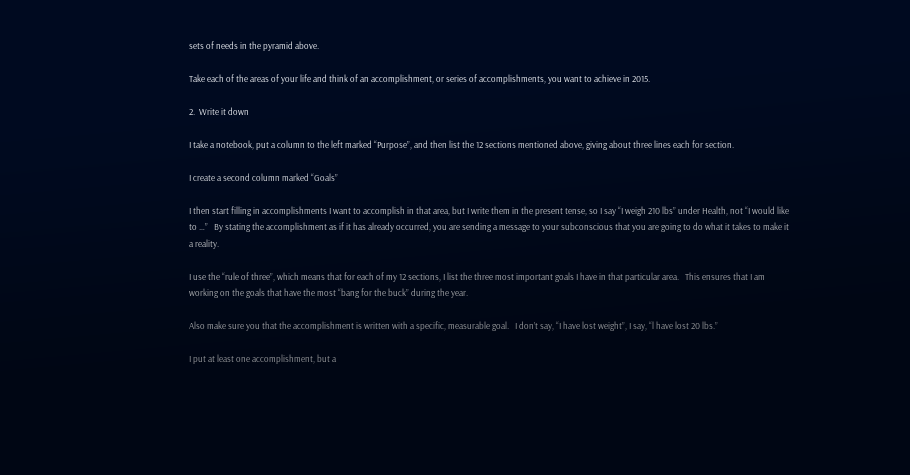sets of needs in the pyramid above.

Take each of the areas of your life and think of an accomplishment, or series of accomplishments, you want to achieve in 2015.

2.  Write it down

I take a notebook, put a column to the left marked “Purpose”, and then list the 12 sections mentioned above, giving about three lines each for section.

I create a second column marked “Goals”

I then start filling in accomplishments I want to accomplish in that area, but I write them in the present tense, so I say “I weigh 210 lbs” under Health, not “I would like to …”   By stating the accomplishment as if it has already occurred, you are sending a message to your subconscious that you are going to do what it takes to make it a reality.

I use the “rule of three”, which means that for each of my 12 sections, I list the three most important goals I have in that particular area.   This ensures that I am working on the goals that have the most “bang for the buck” during the year.

Also make sure you that the accomplishment is written with a specific, measurable goal.   I don’t say, “I have lost weight”, I say, “l have lost 20 lbs.”

I put at least one accomplishment, but a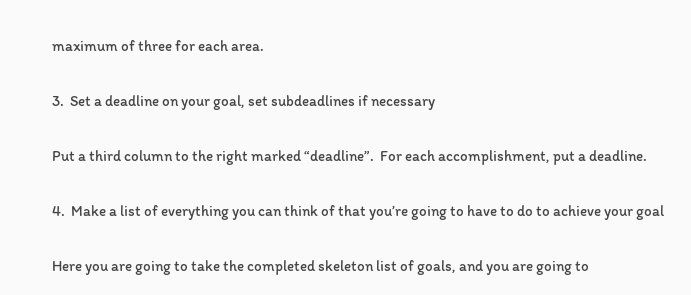maximum of three for each area.

3.  Set a deadline on your goal, set subdeadlines if necessary

Put a third column to the right marked “deadline”.  For each accomplishment, put a deadline.

4.  Make a list of everything you can think of that you’re going to have to do to achieve your goal

Here you are going to take the completed skeleton list of goals, and you are going to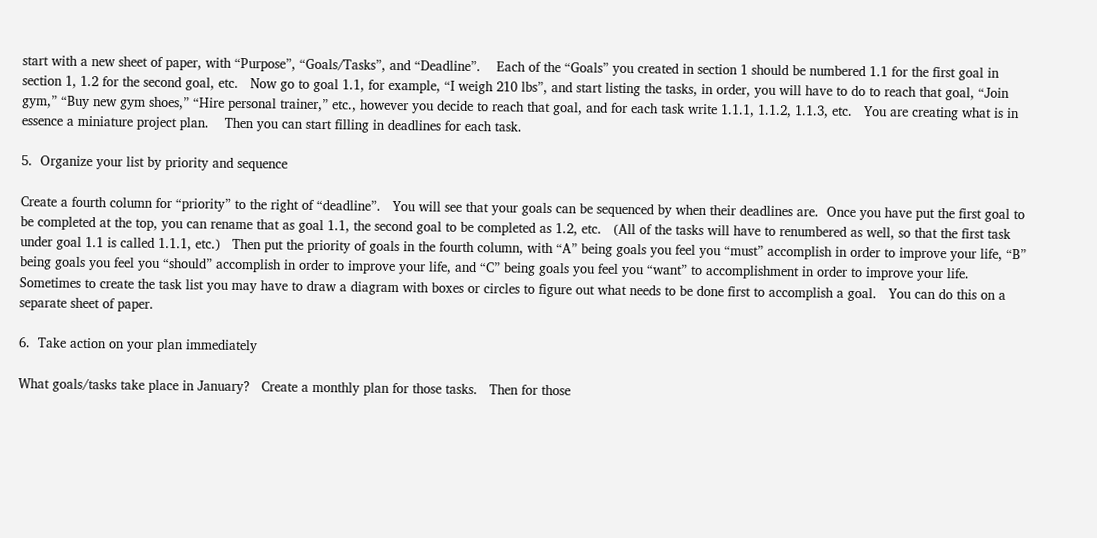start with a new sheet of paper, with “Purpose”, “Goals/Tasks”, and “Deadline”.    Each of the “Goals” you created in section 1 should be numbered 1.1 for the first goal in section 1, 1.2 for the second goal, etc.   Now go to goal 1.1, for example, “I weigh 210 lbs”, and start listing the tasks, in order, you will have to do to reach that goal, “Join gym,” “Buy new gym shoes,” “Hire personal trainer,” etc., however you decide to reach that goal, and for each task write 1.1.1, 1.1.2, 1.1.3, etc.   You are creating what is in essence a miniature project plan.    Then you can start filling in deadlines for each task.

5.  Organize your list by priority and sequence

Create a fourth column for “priority” to the right of “deadline”.   You will see that your goals can be sequenced by when their deadlines are.  Once you have put the first goal to be completed at the top, you can rename that as goal 1.1, the second goal to be completed as 1.2, etc.   (All of the tasks will have to renumbered as well, so that the first task under goal 1.1 is called 1.1.1, etc.)   Then put the priority of goals in the fourth column, with “A” being goals you feel you “must” accomplish in order to improve your life, “B” being goals you feel you “should” accomplish in order to improve your life, and “C” being goals you feel you “want” to accomplishment in order to improve your life.   Sometimes to create the task list you may have to draw a diagram with boxes or circles to figure out what needs to be done first to accomplish a goal.   You can do this on a separate sheet of paper.

6.  Take action on your plan immediately

What goals/tasks take place in January?   Create a monthly plan for those tasks.   Then for those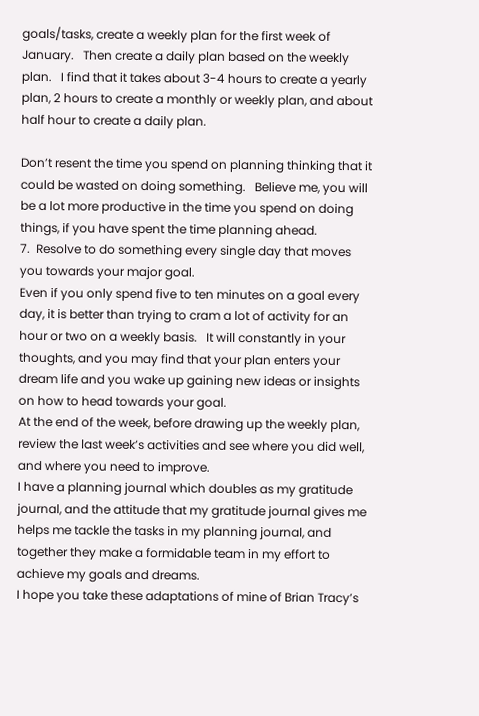goals/tasks, create a weekly plan for the first week of January.   Then create a daily plan based on the weekly plan.   I find that it takes about 3-4 hours to create a yearly plan, 2 hours to create a monthly or weekly plan, and about half hour to create a daily plan.

Don’t resent the time you spend on planning thinking that it could be wasted on doing something.   Believe me, you will be a lot more productive in the time you spend on doing things, if you have spent the time planning ahead.
7.  Resolve to do something every single day that moves you towards your major goal.
Even if you only spend five to ten minutes on a goal every day, it is better than trying to cram a lot of activity for an hour or two on a weekly basis.   It will constantly in your thoughts, and you may find that your plan enters your dream life and you wake up gaining new ideas or insights on how to head towards your goal.
At the end of the week, before drawing up the weekly plan, review the last week’s activities and see where you did well, and where you need to improve.
I have a planning journal which doubles as my gratitude journal, and the attitude that my gratitude journal gives me helps me tackle the tasks in my planning journal, and together they make a formidable team in my effort to achieve my goals and dreams.
I hope you take these adaptations of mine of Brian Tracy’s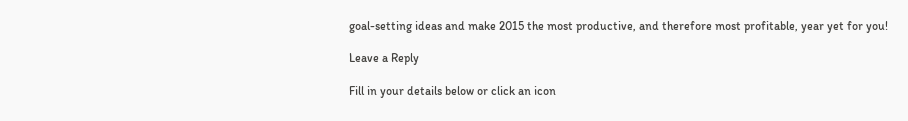goal-setting ideas and make 2015 the most productive, and therefore most profitable, year yet for you!

Leave a Reply

Fill in your details below or click an icon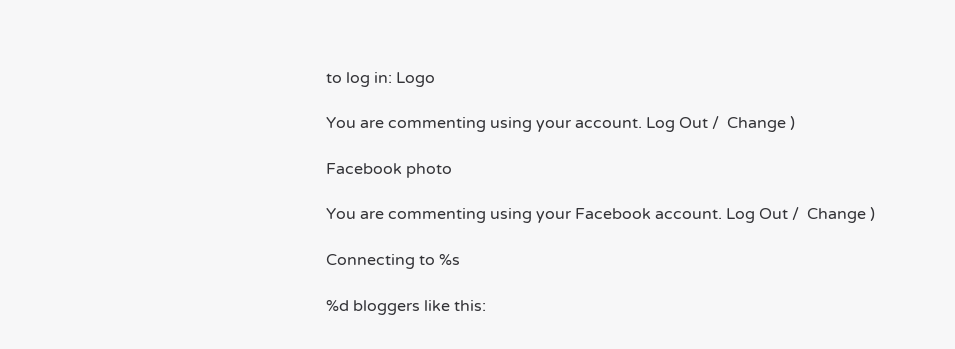to log in: Logo

You are commenting using your account. Log Out /  Change )

Facebook photo

You are commenting using your Facebook account. Log Out /  Change )

Connecting to %s

%d bloggers like this: